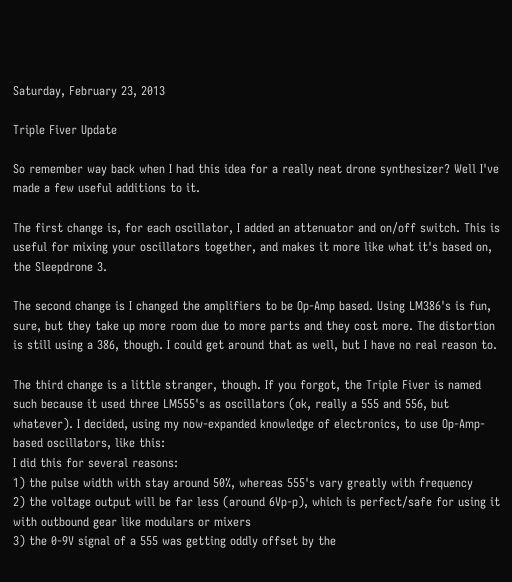Saturday, February 23, 2013

Triple Fiver Update

So remember way back when I had this idea for a really neat drone synthesizer? Well I've made a few useful additions to it.

The first change is, for each oscillator, I added an attenuator and on/off switch. This is useful for mixing your oscillators together, and makes it more like what it's based on, the Sleepdrone 3.

The second change is I changed the amplifiers to be Op-Amp based. Using LM386's is fun, sure, but they take up more room due to more parts and they cost more. The distortion is still using a 386, though. I could get around that as well, but I have no real reason to.

The third change is a little stranger, though. If you forgot, the Triple Fiver is named such because it used three LM555's as oscillators (ok, really a 555 and 556, but whatever). I decided, using my now-expanded knowledge of electronics, to use Op-Amp-based oscillators, like this:
I did this for several reasons:
1) the pulse width with stay around 50%, whereas 555's vary greatly with frequency
2) the voltage output will be far less (around 6Vp-p), which is perfect/safe for using it with outbound gear like modulars or mixers
3) the 0-9V signal of a 555 was getting oddly offset by the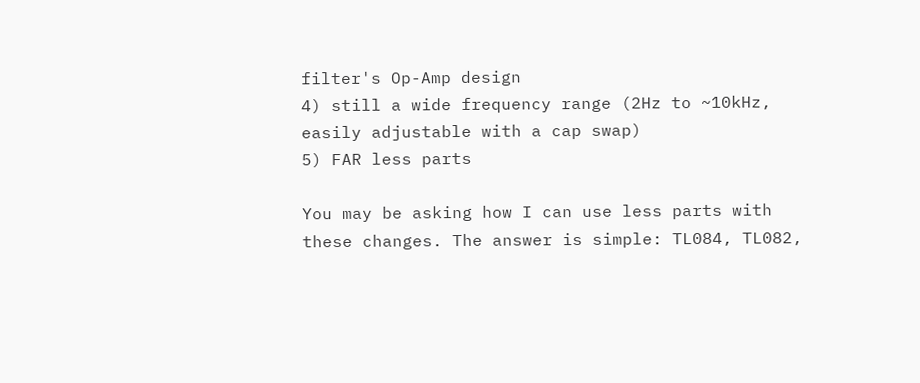filter's Op-Amp design
4) still a wide frequency range (2Hz to ~10kHz, easily adjustable with a cap swap)
5) FAR less parts

You may be asking how I can use less parts with these changes. The answer is simple: TL084, TL082,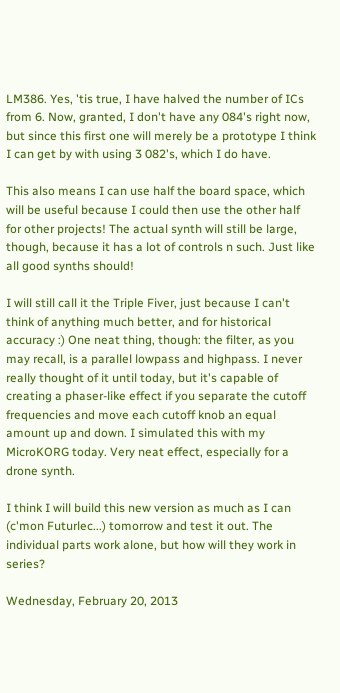LM386. Yes, 'tis true, I have halved the number of ICs from 6. Now, granted, I don't have any 084's right now, but since this first one will merely be a prototype I think I can get by with using 3 082's, which I do have.

This also means I can use half the board space, which will be useful because I could then use the other half for other projects! The actual synth will still be large, though, because it has a lot of controls n such. Just like all good synths should!

I will still call it the Triple Fiver, just because I can't think of anything much better, and for historical accuracy :) One neat thing, though: the filter, as you may recall, is a parallel lowpass and highpass. I never really thought of it until today, but it's capable of creating a phaser-like effect if you separate the cutoff frequencies and move each cutoff knob an equal amount up and down. I simulated this with my MicroKORG today. Very neat effect, especially for a drone synth.

I think I will build this new version as much as I can (c'mon Futurlec...) tomorrow and test it out. The individual parts work alone, but how will they work in series?

Wednesday, February 20, 2013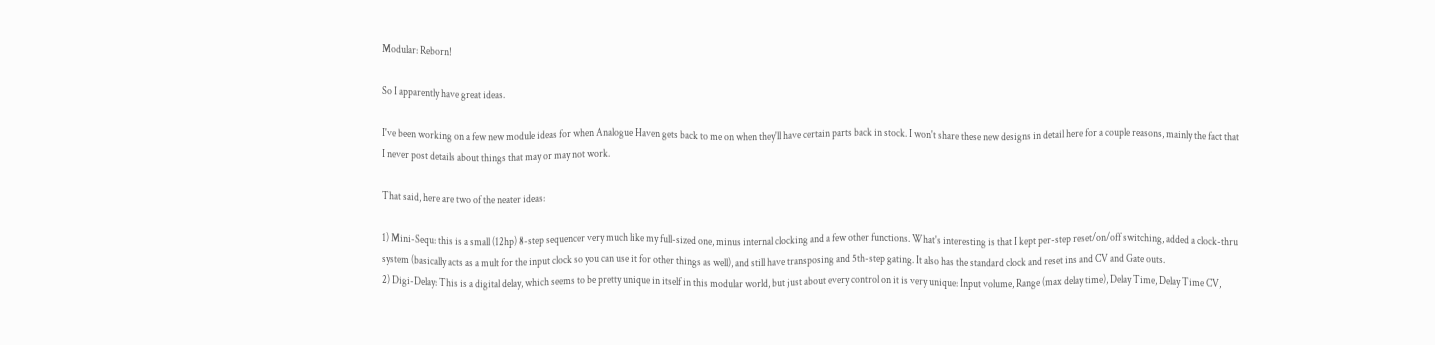Modular: Reborn!

So I apparently have great ideas.

I've been working on a few new module ideas for when Analogue Haven gets back to me on when they'll have certain parts back in stock. I won't share these new designs in detail here for a couple reasons, mainly the fact that I never post details about things that may or may not work.

That said, here are two of the neater ideas:

1) Mini-Sequ: this is a small (12hp) 8-step sequencer very much like my full-sized one, minus internal clocking and a few other functions. What's interesting is that I kept per-step reset/on/off switching, added a clock-thru system (basically acts as a mult for the input clock so you can use it for other things as well), and still have transposing and 5th-step gating. It also has the standard clock and reset ins and CV and Gate outs.
2) Digi-Delay: This is a digital delay, which seems to be pretty unique in itself in this modular world, but just about every control on it is very unique: Input volume, Range (max delay time), Delay Time, Delay Time CV,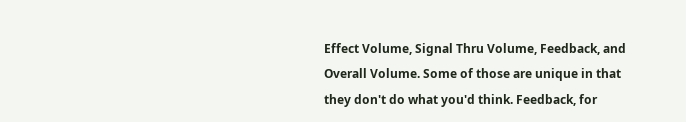Effect Volume, Signal Thru Volume, Feedback, and Overall Volume. Some of those are unique in that they don't do what you'd think. Feedback, for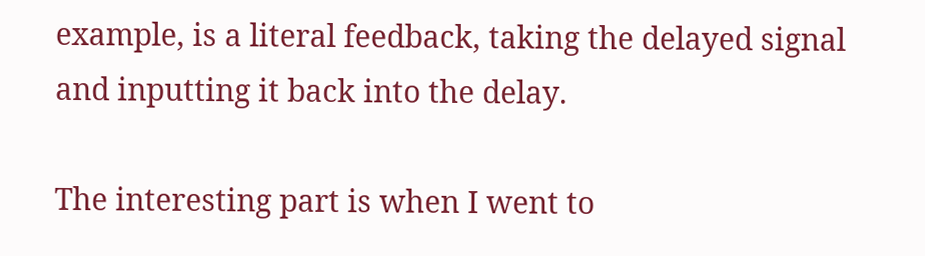example, is a literal feedback, taking the delayed signal and inputting it back into the delay.

The interesting part is when I went to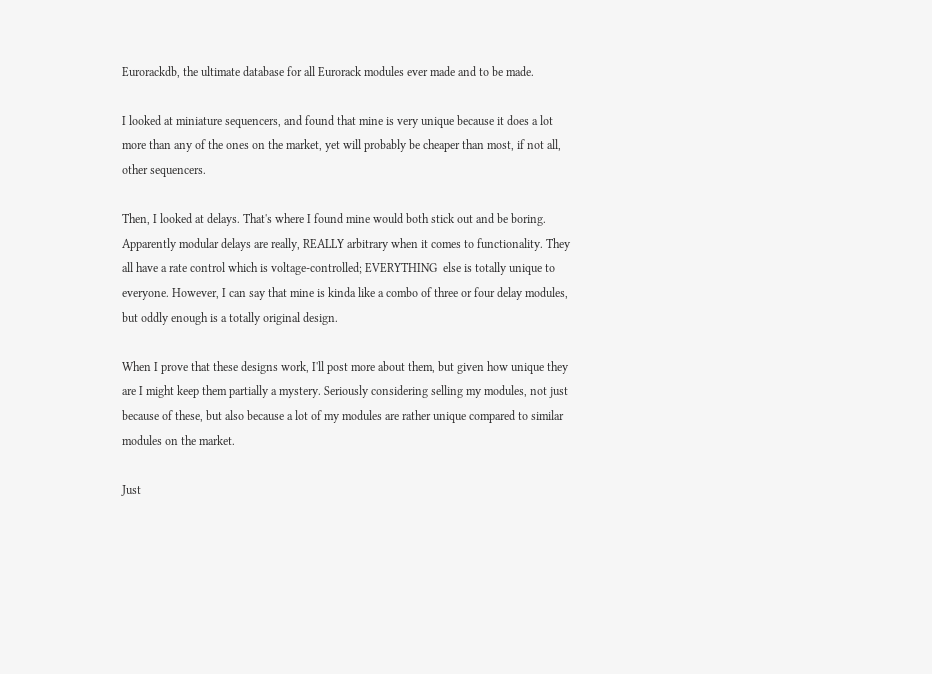Eurorackdb, the ultimate database for all Eurorack modules ever made and to be made.

I looked at miniature sequencers, and found that mine is very unique because it does a lot more than any of the ones on the market, yet will probably be cheaper than most, if not all, other sequencers.

Then, I looked at delays. That's where I found mine would both stick out and be boring. Apparently modular delays are really, REALLY arbitrary when it comes to functionality. They all have a rate control which is voltage-controlled; EVERYTHING  else is totally unique to everyone. However, I can say that mine is kinda like a combo of three or four delay modules, but oddly enough is a totally original design.

When I prove that these designs work, I'll post more about them, but given how unique they are I might keep them partially a mystery. Seriously considering selling my modules, not just because of these, but also because a lot of my modules are rather unique compared to similar modules on the market.

Just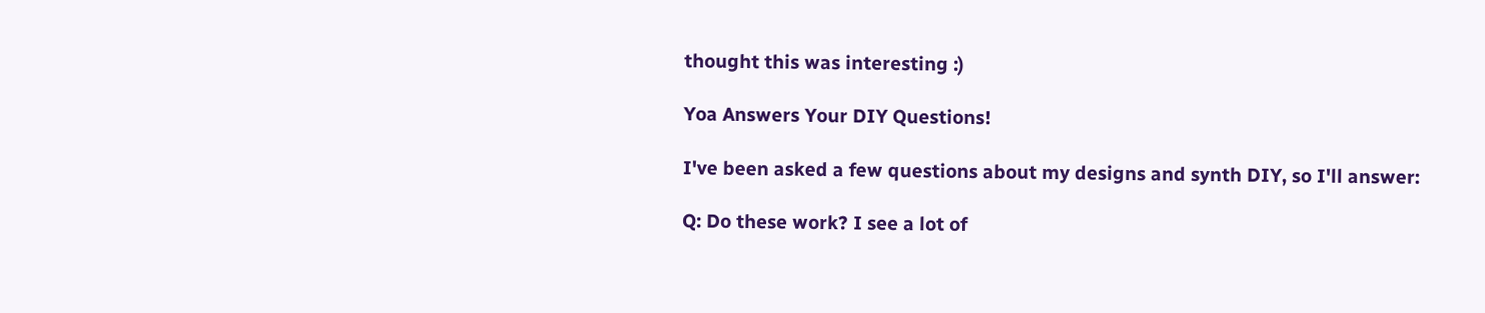thought this was interesting :)

Yoa Answers Your DIY Questions!

I've been asked a few questions about my designs and synth DIY, so I'll answer:

Q: Do these work? I see a lot of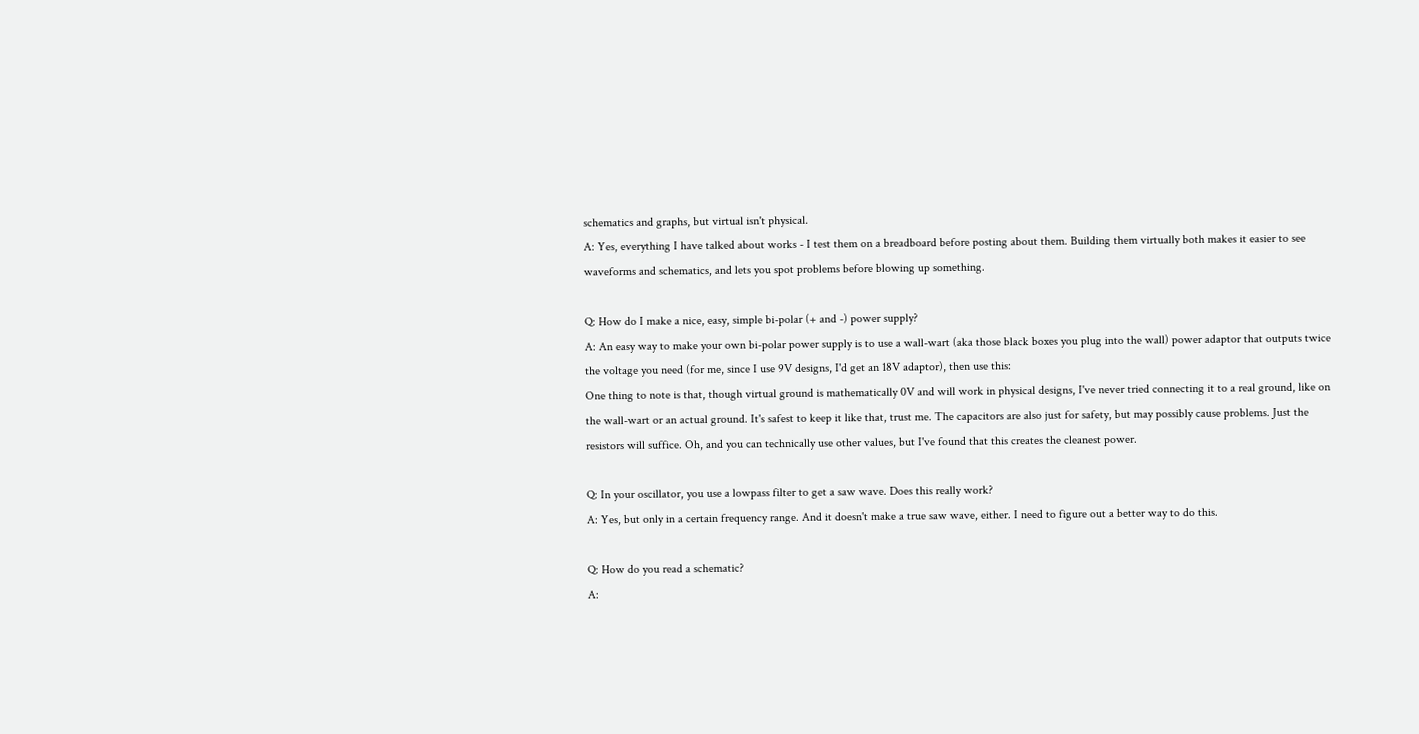schematics and graphs, but virtual isn't physical.
A: Yes, everything I have talked about works - I test them on a breadboard before posting about them. Building them virtually both makes it easier to see waveforms and schematics, and lets you spot problems before blowing up something.

Q: How do I make a nice, easy, simple bi-polar (+ and -) power supply?
A: An easy way to make your own bi-polar power supply is to use a wall-wart (aka those black boxes you plug into the wall) power adaptor that outputs twice the voltage you need (for me, since I use 9V designs, I'd get an 18V adaptor), then use this:
One thing to note is that, though virtual ground is mathematically 0V and will work in physical designs, I've never tried connecting it to a real ground, like on the wall-wart or an actual ground. It's safest to keep it like that, trust me. The capacitors are also just for safety, but may possibly cause problems. Just the resistors will suffice. Oh, and you can technically use other values, but I've found that this creates the cleanest power.

Q: In your oscillator, you use a lowpass filter to get a saw wave. Does this really work?
A: Yes, but only in a certain frequency range. And it doesn't make a true saw wave, either. I need to figure out a better way to do this.

Q: How do you read a schematic?
A: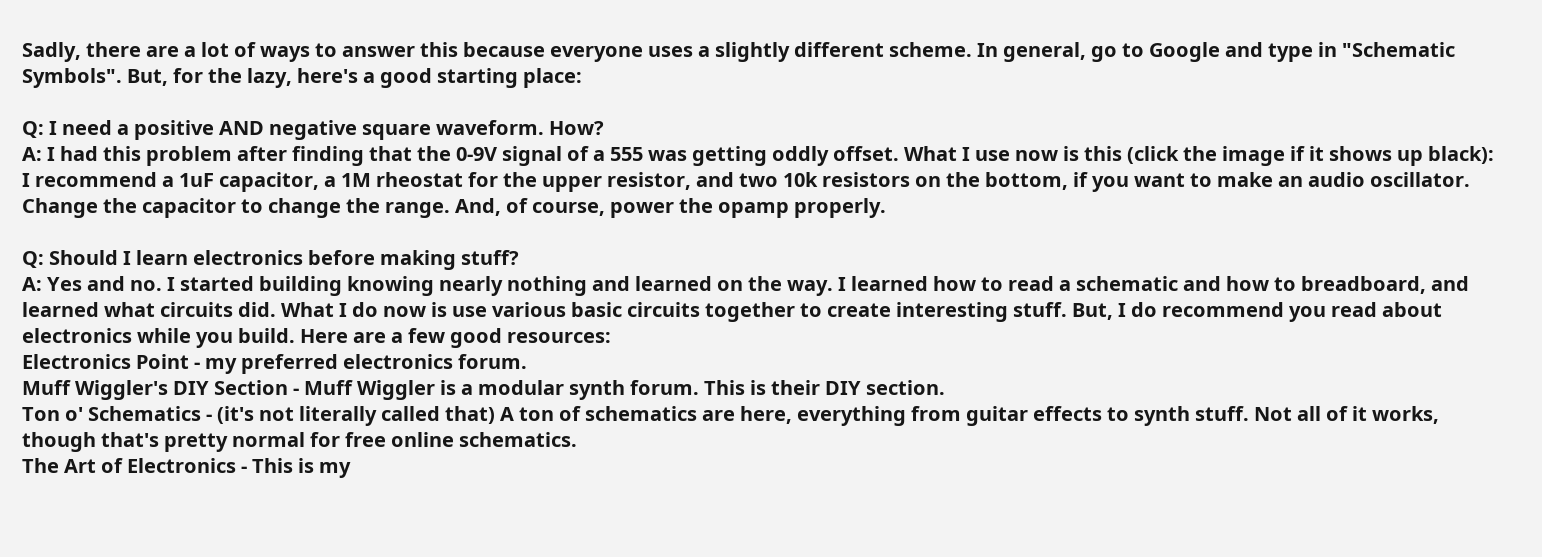Sadly, there are a lot of ways to answer this because everyone uses a slightly different scheme. In general, go to Google and type in "Schematic Symbols". But, for the lazy, here's a good starting place:

Q: I need a positive AND negative square waveform. How?
A: I had this problem after finding that the 0-9V signal of a 555 was getting oddly offset. What I use now is this (click the image if it shows up black):
I recommend a 1uF capacitor, a 1M rheostat for the upper resistor, and two 10k resistors on the bottom, if you want to make an audio oscillator. Change the capacitor to change the range. And, of course, power the opamp properly.

Q: Should I learn electronics before making stuff?
A: Yes and no. I started building knowing nearly nothing and learned on the way. I learned how to read a schematic and how to breadboard, and learned what circuits did. What I do now is use various basic circuits together to create interesting stuff. But, I do recommend you read about electronics while you build. Here are a few good resources:
Electronics Point - my preferred electronics forum.
Muff Wiggler's DIY Section - Muff Wiggler is a modular synth forum. This is their DIY section.
Ton o' Schematics - (it's not literally called that) A ton of schematics are here, everything from guitar effects to synth stuff. Not all of it works, though that's pretty normal for free online schematics.
The Art of Electronics - This is my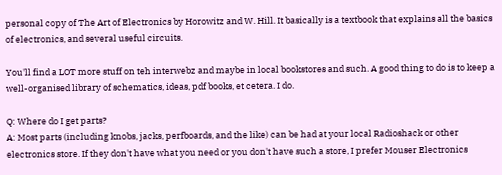personal copy of The Art of Electronics by Horowitz and W. Hill. It basically is a textbook that explains all the basics of electronics, and several useful circuits.

You'll find a LOT more stuff on teh interwebz and maybe in local bookstores and such. A good thing to do is to keep a well-organised library of schematics, ideas, pdf books, et cetera. I do.

Q: Where do I get parts?
A: Most parts (including knobs, jacks, perfboards, and the like) can be had at your local Radioshack or other electronics store. If they don't have what you need or you don't have such a store, I prefer Mouser Electronics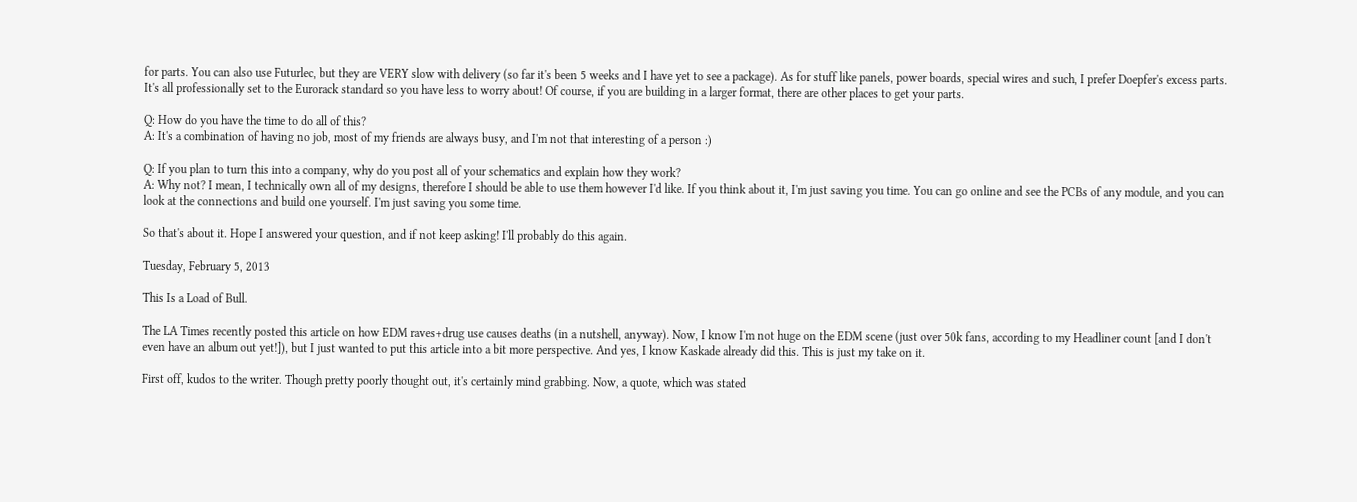for parts. You can also use Futurlec, but they are VERY slow with delivery (so far it's been 5 weeks and I have yet to see a package). As for stuff like panels, power boards, special wires and such, I prefer Doepfer's excess parts. It's all professionally set to the Eurorack standard so you have less to worry about! Of course, if you are building in a larger format, there are other places to get your parts.

Q: How do you have the time to do all of this?
A: It's a combination of having no job, most of my friends are always busy, and I'm not that interesting of a person :)

Q: If you plan to turn this into a company, why do you post all of your schematics and explain how they work?
A: Why not? I mean, I technically own all of my designs, therefore I should be able to use them however I'd like. If you think about it, I'm just saving you time. You can go online and see the PCBs of any module, and you can look at the connections and build one yourself. I'm just saving you some time.

So that's about it. Hope I answered your question, and if not keep asking! I'll probably do this again.

Tuesday, February 5, 2013

This Is a Load of Bull.

The LA Times recently posted this article on how EDM raves+drug use causes deaths (in a nutshell, anyway). Now, I know I'm not huge on the EDM scene (just over 50k fans, according to my Headliner count [and I don't even have an album out yet!]), but I just wanted to put this article into a bit more perspective. And yes, I know Kaskade already did this. This is just my take on it.

First off, kudos to the writer. Though pretty poorly thought out, it's certainly mind grabbing. Now, a quote, which was stated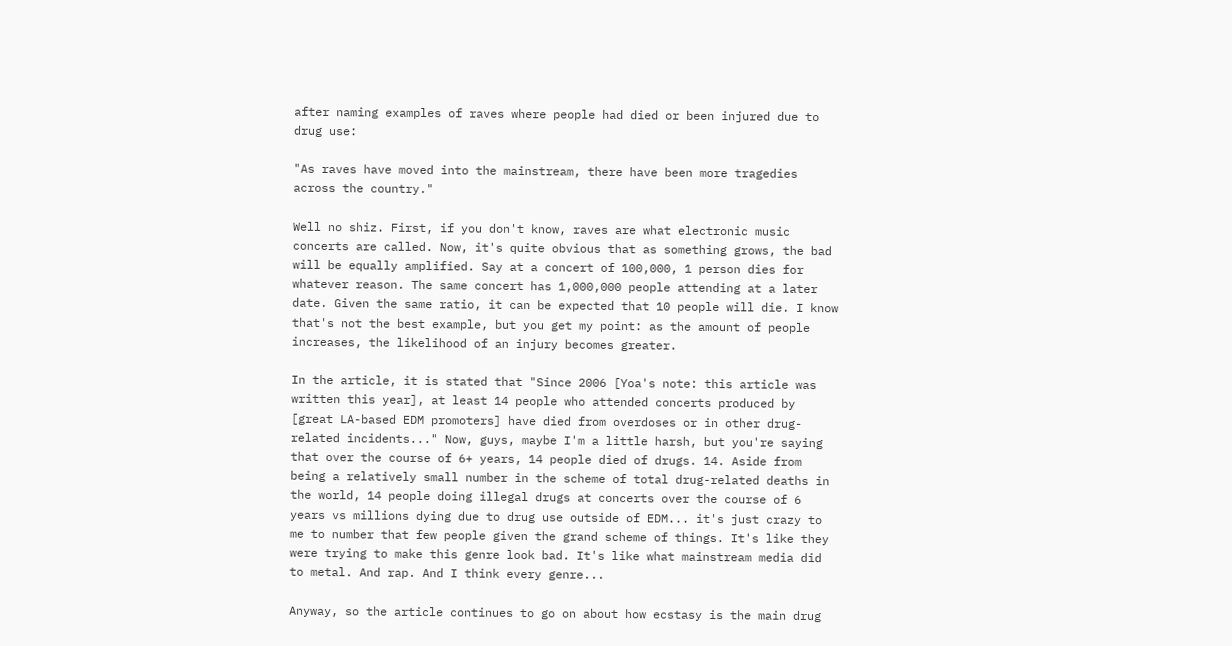after naming examples of raves where people had died or been injured due to drug use:

"As raves have moved into the mainstream, there have been more tragedies across the country."

Well no shiz. First, if you don't know, raves are what electronic music concerts are called. Now, it's quite obvious that as something grows, the bad will be equally amplified. Say at a concert of 100,000, 1 person dies for whatever reason. The same concert has 1,000,000 people attending at a later date. Given the same ratio, it can be expected that 10 people will die. I know that's not the best example, but you get my point: as the amount of people increases, the likelihood of an injury becomes greater.

In the article, it is stated that "Since 2006 [Yoa's note: this article was written this year], at least 14 people who attended concerts produced by [great LA-based EDM promoters] have died from overdoses or in other drug-related incidents..." Now, guys, maybe I'm a little harsh, but you're saying that over the course of 6+ years, 14 people died of drugs. 14. Aside from being a relatively small number in the scheme of total drug-related deaths in the world, 14 people doing illegal drugs at concerts over the course of 6 years vs millions dying due to drug use outside of EDM... it's just crazy to me to number that few people given the grand scheme of things. It's like they were trying to make this genre look bad. It's like what mainstream media did to metal. And rap. And I think every genre...

Anyway, so the article continues to go on about how ecstasy is the main drug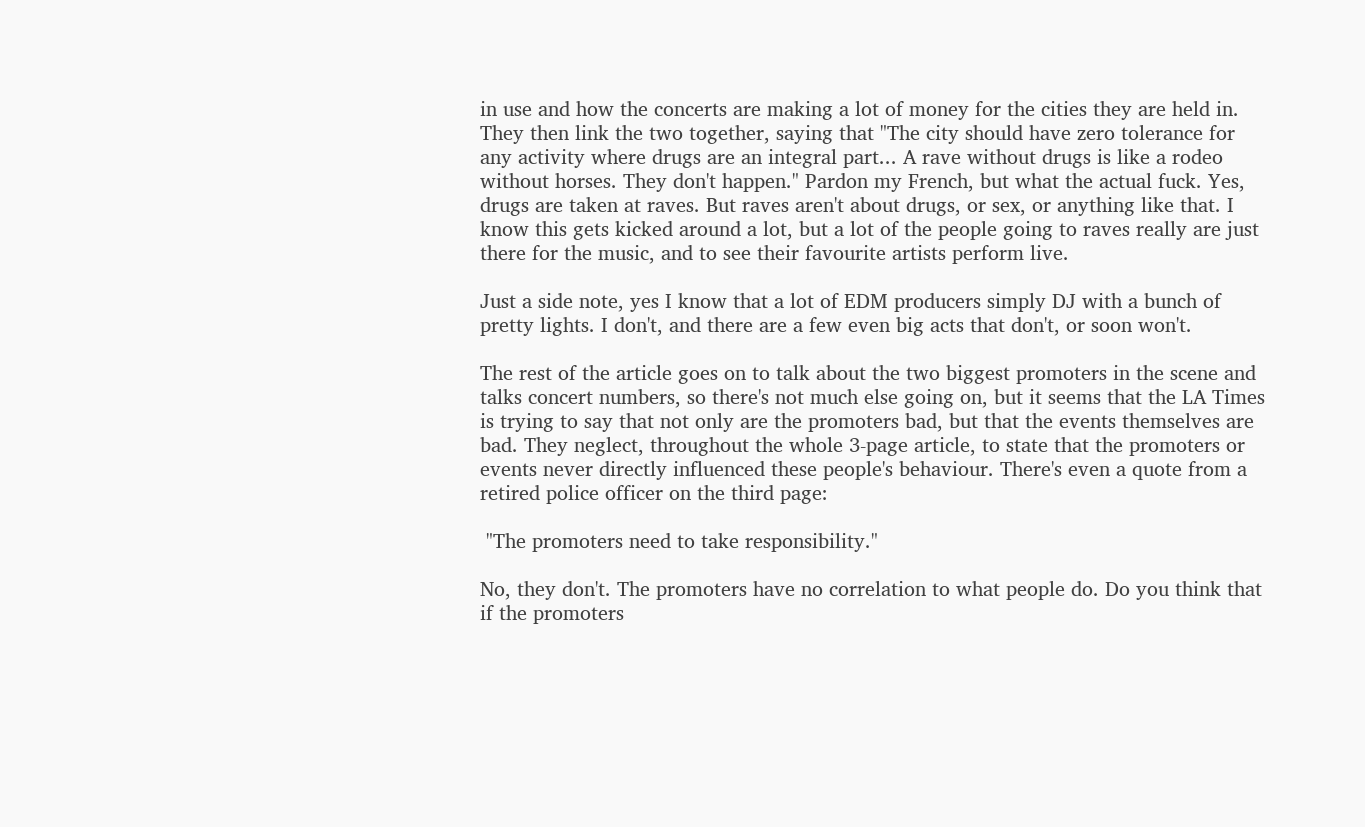in use and how the concerts are making a lot of money for the cities they are held in. They then link the two together, saying that "The city should have zero tolerance for any activity where drugs are an integral part... A rave without drugs is like a rodeo without horses. They don't happen." Pardon my French, but what the actual fuck. Yes, drugs are taken at raves. But raves aren't about drugs, or sex, or anything like that. I know this gets kicked around a lot, but a lot of the people going to raves really are just there for the music, and to see their favourite artists perform live.

Just a side note, yes I know that a lot of EDM producers simply DJ with a bunch of pretty lights. I don't, and there are a few even big acts that don't, or soon won't.

The rest of the article goes on to talk about the two biggest promoters in the scene and talks concert numbers, so there's not much else going on, but it seems that the LA Times is trying to say that not only are the promoters bad, but that the events themselves are bad. They neglect, throughout the whole 3-page article, to state that the promoters or events never directly influenced these people's behaviour. There's even a quote from a retired police officer on the third page:

 "The promoters need to take responsibility."

No, they don't. The promoters have no correlation to what people do. Do you think that if the promoters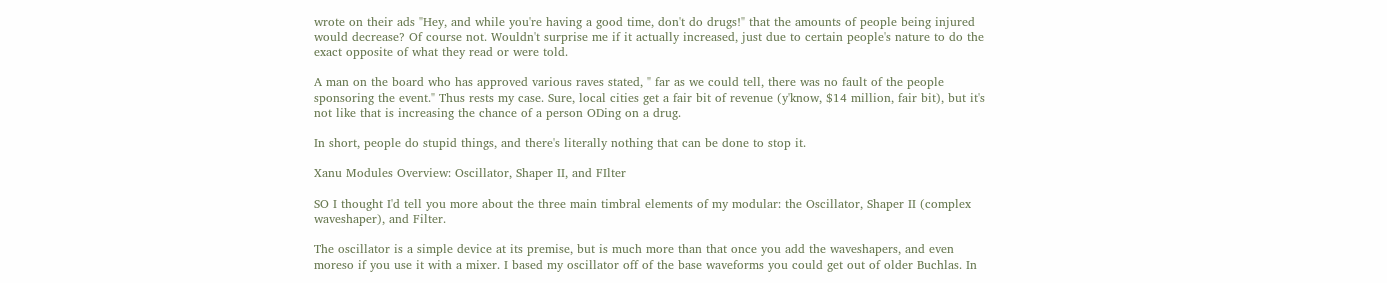wrote on their ads "Hey, and while you're having a good time, don't do drugs!" that the amounts of people being injured would decrease? Of course not. Wouldn't surprise me if it actually increased, just due to certain people's nature to do the exact opposite of what they read or were told.

A man on the board who has approved various raves stated, " far as we could tell, there was no fault of the people sponsoring the event." Thus rests my case. Sure, local cities get a fair bit of revenue (y'know, $14 million, fair bit), but it's not like that is increasing the chance of a person ODing on a drug.

In short, people do stupid things, and there's literally nothing that can be done to stop it.

Xanu Modules Overview: Oscillator, Shaper II, and FIlter

SO I thought I'd tell you more about the three main timbral elements of my modular: the Oscillator, Shaper II (complex waveshaper), and Filter.

The oscillator is a simple device at its premise, but is much more than that once you add the waveshapers, and even moreso if you use it with a mixer. I based my oscillator off of the base waveforms you could get out of older Buchlas. In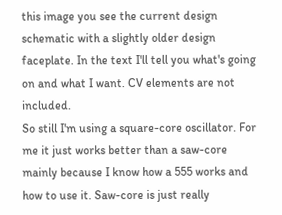this image you see the current design schematic with a slightly older design faceplate. In the text I'll tell you what's going on and what I want. CV elements are not included.
So still I'm using a square-core oscillator. For me it just works better than a saw-core mainly because I know how a 555 works and how to use it. Saw-core is just really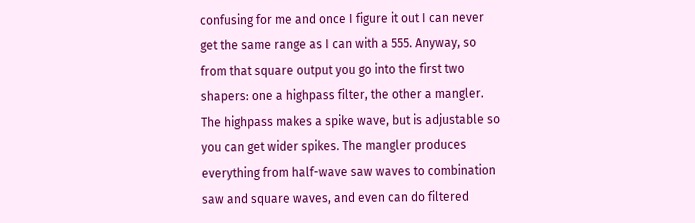confusing for me and once I figure it out I can never get the same range as I can with a 555. Anyway, so from that square output you go into the first two shapers: one a highpass filter, the other a mangler. The highpass makes a spike wave, but is adjustable so you can get wider spikes. The mangler produces everything from half-wave saw waves to combination saw and square waves, and even can do filtered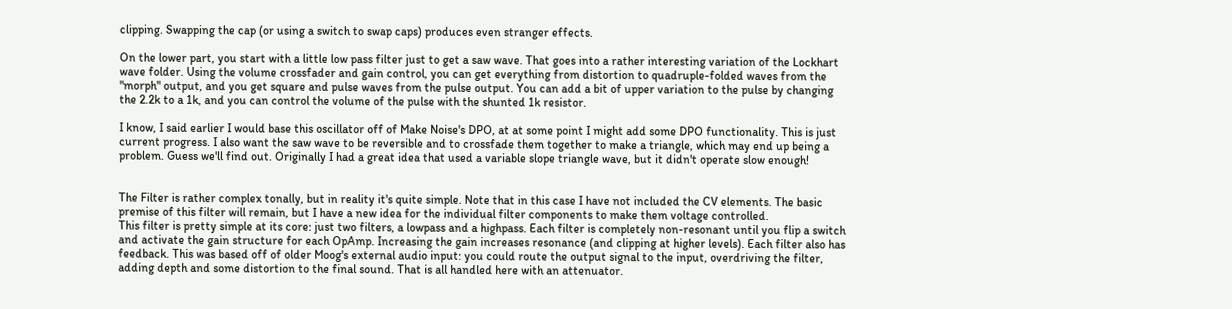clipping. Swapping the cap (or using a switch to swap caps) produces even stranger effects.

On the lower part, you start with a little low pass filter just to get a saw wave. That goes into a rather interesting variation of the Lockhart wave folder. Using the volume crossfader and gain control, you can get everything from distortion to quadruple-folded waves from the "morph" output, and you get square and pulse waves from the pulse output. You can add a bit of upper variation to the pulse by changing the 2.2k to a 1k, and you can control the volume of the pulse with the shunted 1k resistor.

I know, I said earlier I would base this oscillator off of Make Noise's DPO, at at some point I might add some DPO functionality. This is just current progress. I also want the saw wave to be reversible and to crossfade them together to make a triangle, which may end up being a problem. Guess we'll find out. Originally I had a great idea that used a variable slope triangle wave, but it didn't operate slow enough!


The Filter is rather complex tonally, but in reality it's quite simple. Note that in this case I have not included the CV elements. The basic premise of this filter will remain, but I have a new idea for the individual filter components to make them voltage controlled.
This filter is pretty simple at its core: just two filters, a lowpass and a highpass. Each filter is completely non-resonant until you flip a switch and activate the gain structure for each OpAmp. Increasing the gain increases resonance (and clipping at higher levels). Each filter also has feedback. This was based off of older Moog's external audio input: you could route the output signal to the input, overdriving the filter, adding depth and some distortion to the final sound. That is all handled here with an attenuator.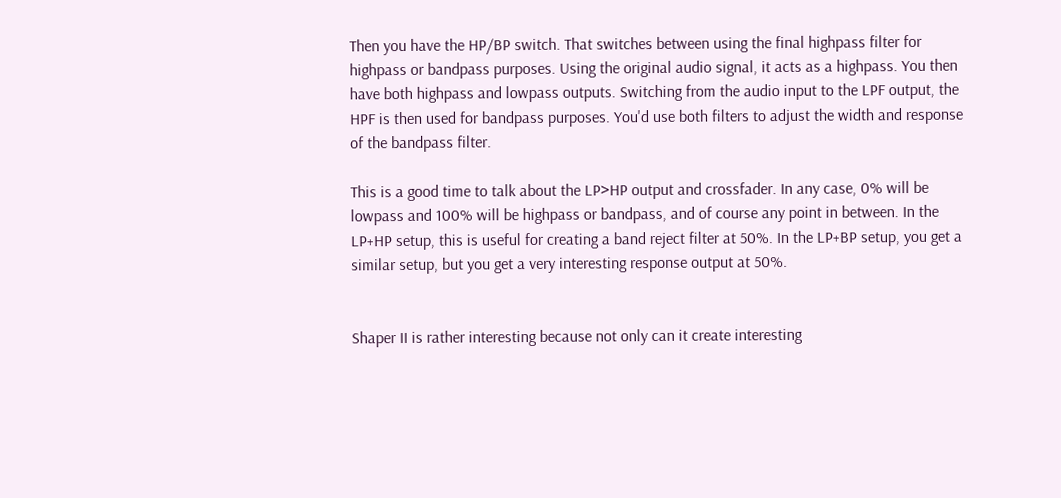Then you have the HP/BP switch. That switches between using the final highpass filter for highpass or bandpass purposes. Using the original audio signal, it acts as a highpass. You then have both highpass and lowpass outputs. Switching from the audio input to the LPF output, the HPF is then used for bandpass purposes. You'd use both filters to adjust the width and response of the bandpass filter.

This is a good time to talk about the LP>HP output and crossfader. In any case, 0% will be lowpass and 100% will be highpass or bandpass, and of course any point in between. In the LP+HP setup, this is useful for creating a band reject filter at 50%. In the LP+BP setup, you get a similar setup, but you get a very interesting response output at 50%.


Shaper II is rather interesting because not only can it create interesting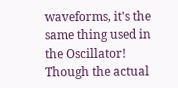waveforms, it's the same thing used in the Oscillator!
Though the actual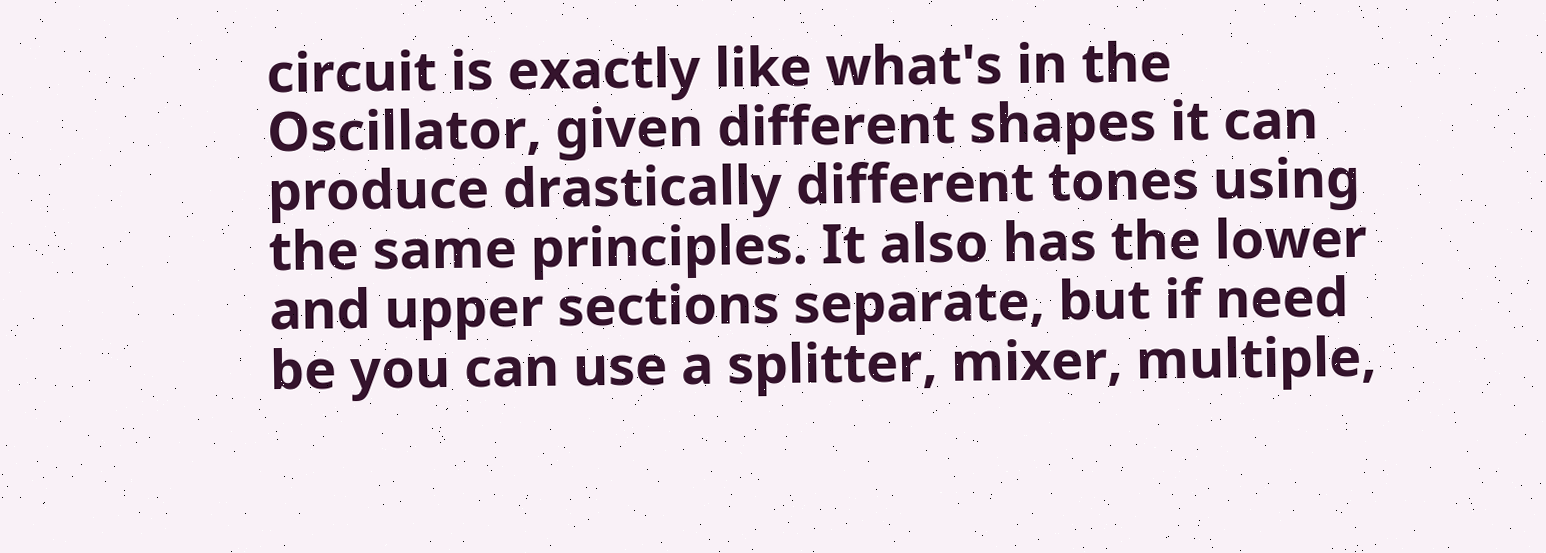circuit is exactly like what's in the Oscillator, given different shapes it can produce drastically different tones using the same principles. It also has the lower and upper sections separate, but if need be you can use a splitter, mixer, multiple,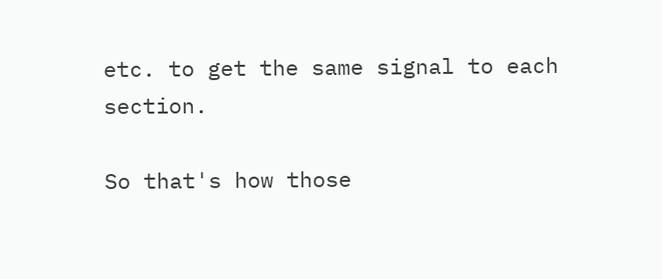etc. to get the same signal to each section.

So that's how those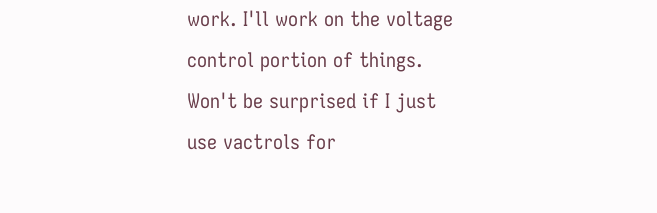work. I'll work on the voltage control portion of things. Won't be surprised if I just use vactrols for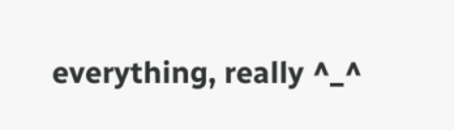everything, really ^_^